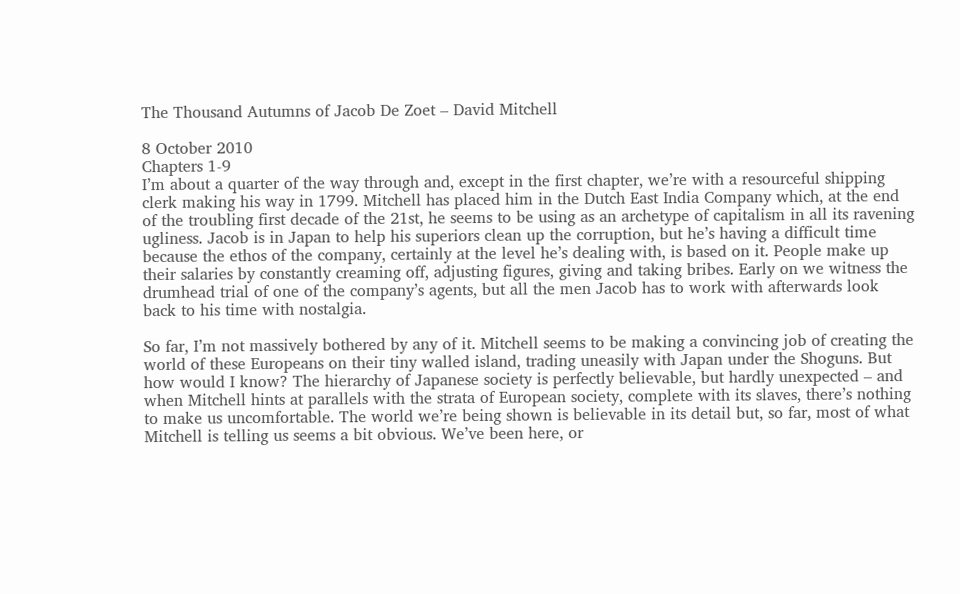The Thousand Autumns of Jacob De Zoet – David Mitchell

8 October 2010
Chapters 1-9
I’m about a quarter of the way through and, except in the first chapter, we’re with a resourceful shipping clerk making his way in 1799. Mitchell has placed him in the Dutch East India Company which, at the end of the troubling first decade of the 21st, he seems to be using as an archetype of capitalism in all its ravening ugliness. Jacob is in Japan to help his superiors clean up the corruption, but he’s having a difficult time because the ethos of the company, certainly at the level he’s dealing with, is based on it. People make up their salaries by constantly creaming off, adjusting figures, giving and taking bribes. Early on we witness the drumhead trial of one of the company’s agents, but all the men Jacob has to work with afterwards look back to his time with nostalgia.

So far, I’m not massively bothered by any of it. Mitchell seems to be making a convincing job of creating the world of these Europeans on their tiny walled island, trading uneasily with Japan under the Shoguns. But how would I know? The hierarchy of Japanese society is perfectly believable, but hardly unexpected – and when Mitchell hints at parallels with the strata of European society, complete with its slaves, there’s nothing to make us uncomfortable. The world we’re being shown is believable in its detail but, so far, most of what Mitchell is telling us seems a bit obvious. We’ve been here, or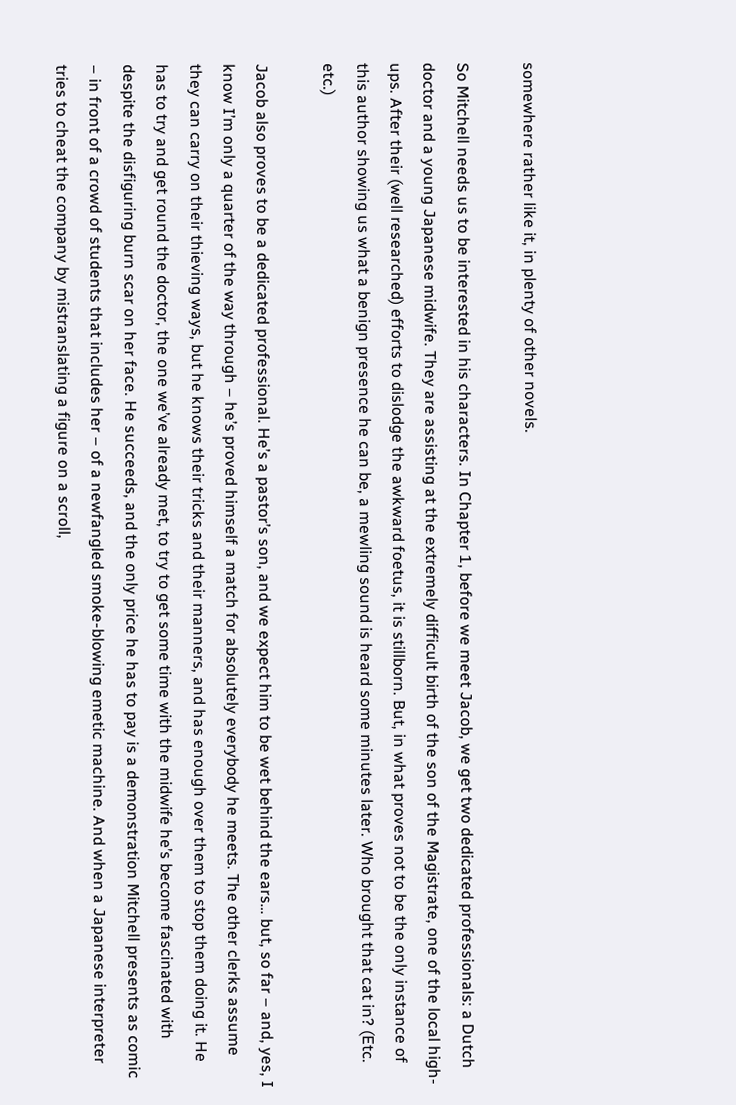somewhere rather like it, in plenty of other novels.

So Mitchell needs us to be interested in his characters. In Chapter 1, before we meet Jacob, we get two dedicated professionals: a Dutch doctor and a young Japanese midwife. They are assisting at the extremely difficult birth of the son of the Magistrate, one of the local high-ups. After their (well researched) efforts to dislodge the awkward foetus, it is stillborn. But, in what proves not to be the only instance of this author showing us what a benign presence he can be, a mewling sound is heard some minutes later. Who brought that cat in? (Etc. etc.)

Jacob also proves to be a dedicated professional. He’s a pastor’s son, and we expect him to be wet behind the ears… but, so far – and, yes, I know I’m only a quarter of the way through – he’s proved himself a match for absolutely everybody he meets. The other clerks assume they can carry on their thieving ways, but he knows their tricks and their manners, and has enough over them to stop them doing it. He has to try and get round the doctor, the one we’ve already met, to try to get some time with the midwife he’s become fascinated with despite the disfiguring burn scar on her face. He succeeds, and the only price he has to pay is a demonstration Mitchell presents as comic – in front of a crowd of students that includes her – of a newfangled smoke-blowing emetic machine. And when a Japanese interpreter tries to cheat the company by mistranslating a figure on a scroll,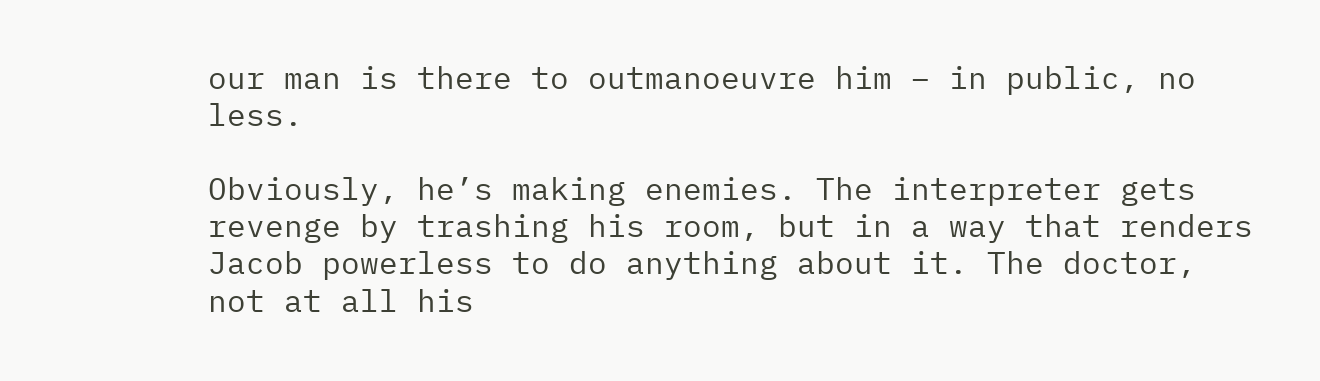our man is there to outmanoeuvre him – in public, no less.

Obviously, he’s making enemies. The interpreter gets revenge by trashing his room, but in a way that renders Jacob powerless to do anything about it. The doctor, not at all his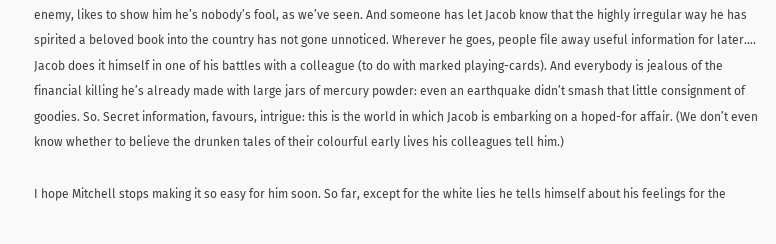enemy, likes to show him he’s nobody’s fool, as we’ve seen. And someone has let Jacob know that the highly irregular way he has spirited a beloved book into the country has not gone unnoticed. Wherever he goes, people file away useful information for later…. Jacob does it himself in one of his battles with a colleague (to do with marked playing-cards). And everybody is jealous of the financial killing he’s already made with large jars of mercury powder: even an earthquake didn’t smash that little consignment of goodies. So. Secret information, favours, intrigue: this is the world in which Jacob is embarking on a hoped-for affair. (We don’t even know whether to believe the drunken tales of their colourful early lives his colleagues tell him.)

I hope Mitchell stops making it so easy for him soon. So far, except for the white lies he tells himself about his feelings for the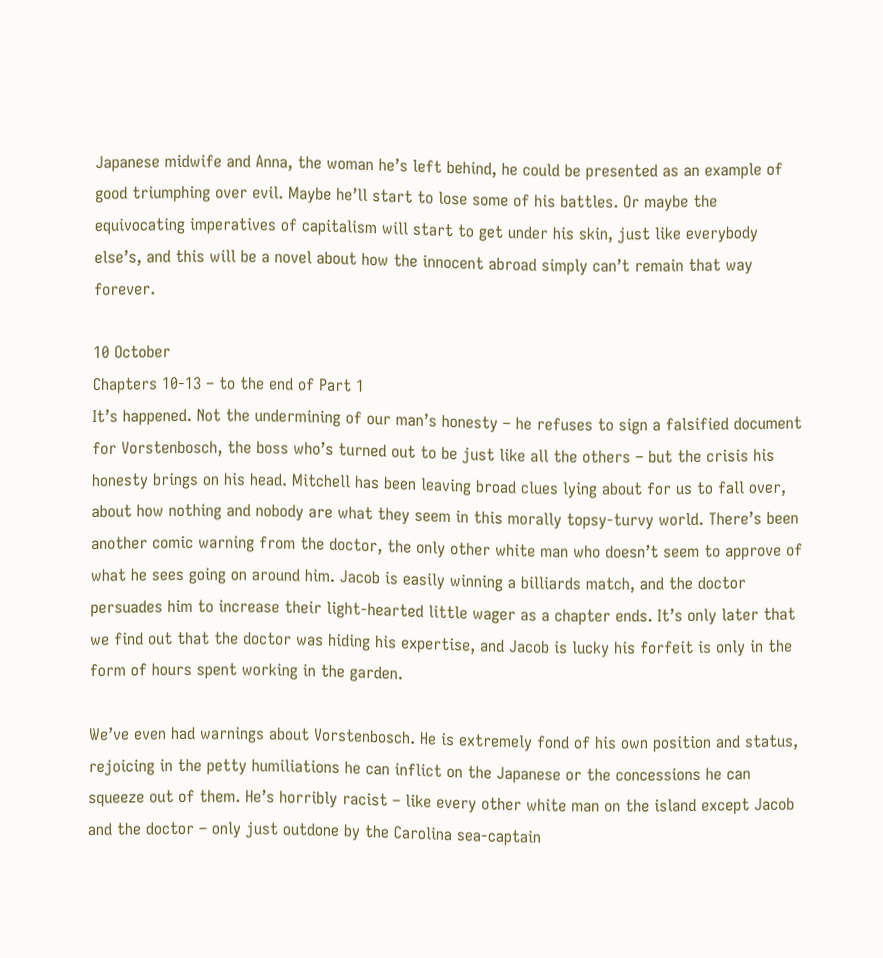Japanese midwife and Anna, the woman he’s left behind, he could be presented as an example of good triumphing over evil. Maybe he’ll start to lose some of his battles. Or maybe the equivocating imperatives of capitalism will start to get under his skin, just like everybody else’s, and this will be a novel about how the innocent abroad simply can’t remain that way forever.

10 October
Chapters 10-13 – to the end of Part 1
It’s happened. Not the undermining of our man’s honesty – he refuses to sign a falsified document for Vorstenbosch, the boss who’s turned out to be just like all the others – but the crisis his honesty brings on his head. Mitchell has been leaving broad clues lying about for us to fall over, about how nothing and nobody are what they seem in this morally topsy-turvy world. There’s been another comic warning from the doctor, the only other white man who doesn’t seem to approve of what he sees going on around him. Jacob is easily winning a billiards match, and the doctor persuades him to increase their light-hearted little wager as a chapter ends. It’s only later that we find out that the doctor was hiding his expertise, and Jacob is lucky his forfeit is only in the form of hours spent working in the garden.

We’ve even had warnings about Vorstenbosch. He is extremely fond of his own position and status, rejoicing in the petty humiliations he can inflict on the Japanese or the concessions he can squeeze out of them. He’s horribly racist – like every other white man on the island except Jacob and the doctor – only just outdone by the Carolina sea-captain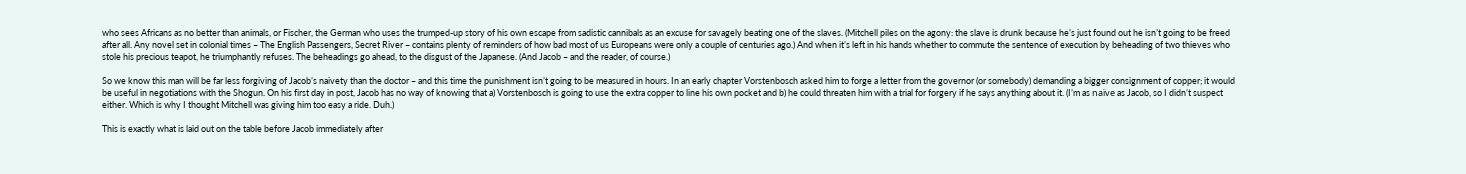who sees Africans as no better than animals, or Fischer, the German who uses the trumped-up story of his own escape from sadistic cannibals as an excuse for savagely beating one of the slaves. (Mitchell piles on the agony: the slave is drunk because he’s just found out he isn’t going to be freed after all. Any novel set in colonial times – The English Passengers, Secret River – contains plenty of reminders of how bad most of us Europeans were only a couple of centuries ago.) And when it’s left in his hands whether to commute the sentence of execution by beheading of two thieves who stole his precious teapot, he triumphantly refuses. The beheadings go ahead, to the disgust of the Japanese. (And Jacob – and the reader, of course.)

So we know this man will be far less forgiving of Jacob’s naivety than the doctor – and this time the punishment isn’t going to be measured in hours. In an early chapter Vorstenbosch asked him to forge a letter from the governor (or somebody) demanding a bigger consignment of copper; it would be useful in negotiations with the Shogun. On his first day in post, Jacob has no way of knowing that a) Vorstenbosch is going to use the extra copper to line his own pocket and b) he could threaten him with a trial for forgery if he says anything about it. (I’m as naïve as Jacob, so I didn’t suspect either. Which is why I thought Mitchell was giving him too easy a ride. Duh.)

This is exactly what is laid out on the table before Jacob immediately after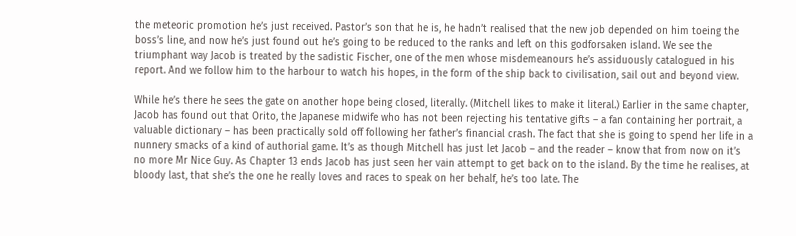the meteoric promotion he’s just received. Pastor’s son that he is, he hadn’t realised that the new job depended on him toeing the boss’s line, and now he’s just found out he’s going to be reduced to the ranks and left on this godforsaken island. We see the triumphant way Jacob is treated by the sadistic Fischer, one of the men whose misdemeanours he’s assiduously catalogued in his report. And we follow him to the harbour to watch his hopes, in the form of the ship back to civilisation, sail out and beyond view.

While he’s there he sees the gate on another hope being closed, literally. (Mitchell likes to make it literal.) Earlier in the same chapter, Jacob has found out that Orito, the Japanese midwife who has not been rejecting his tentative gifts – a fan containing her portrait, a valuable dictionary – has been practically sold off following her father’s financial crash. The fact that she is going to spend her life in a nunnery smacks of a kind of authorial game. It’s as though Mitchell has just let Jacob – and the reader – know that from now on it’s no more Mr Nice Guy. As Chapter 13 ends Jacob has just seen her vain attempt to get back on to the island. By the time he realises, at bloody last, that she’s the one he really loves and races to speak on her behalf, he’s too late. The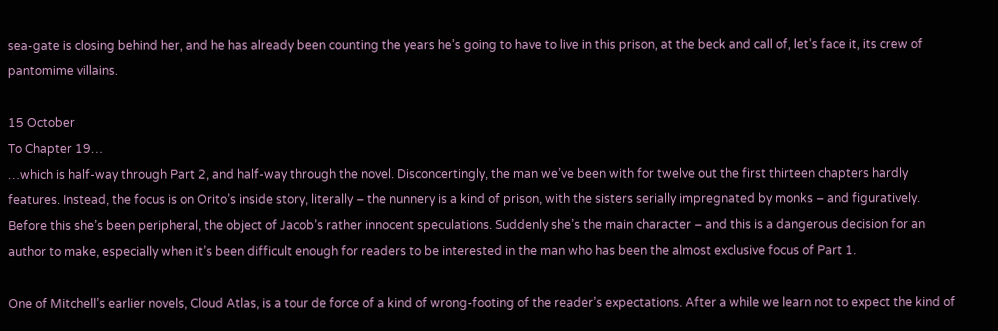sea-gate is closing behind her, and he has already been counting the years he’s going to have to live in this prison, at the beck and call of, let’s face it, its crew of pantomime villains.

15 October
To Chapter 19…
…which is half-way through Part 2, and half-way through the novel. Disconcertingly, the man we’ve been with for twelve out the first thirteen chapters hardly features. Instead, the focus is on Orito’s inside story, literally – the nunnery is a kind of prison, with the sisters serially impregnated by monks – and figuratively. Before this she’s been peripheral, the object of Jacob’s rather innocent speculations. Suddenly she’s the main character – and this is a dangerous decision for an author to make, especially when it’s been difficult enough for readers to be interested in the man who has been the almost exclusive focus of Part 1.

One of Mitchell’s earlier novels, Cloud Atlas, is a tour de force of a kind of wrong-footing of the reader’s expectations. After a while we learn not to expect the kind of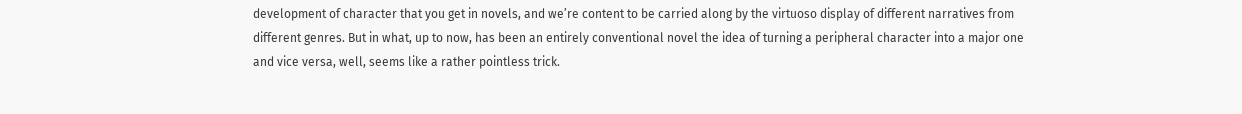development of character that you get in novels, and we’re content to be carried along by the virtuoso display of different narratives from different genres. But in what, up to now, has been an entirely conventional novel the idea of turning a peripheral character into a major one and vice versa, well, seems like a rather pointless trick.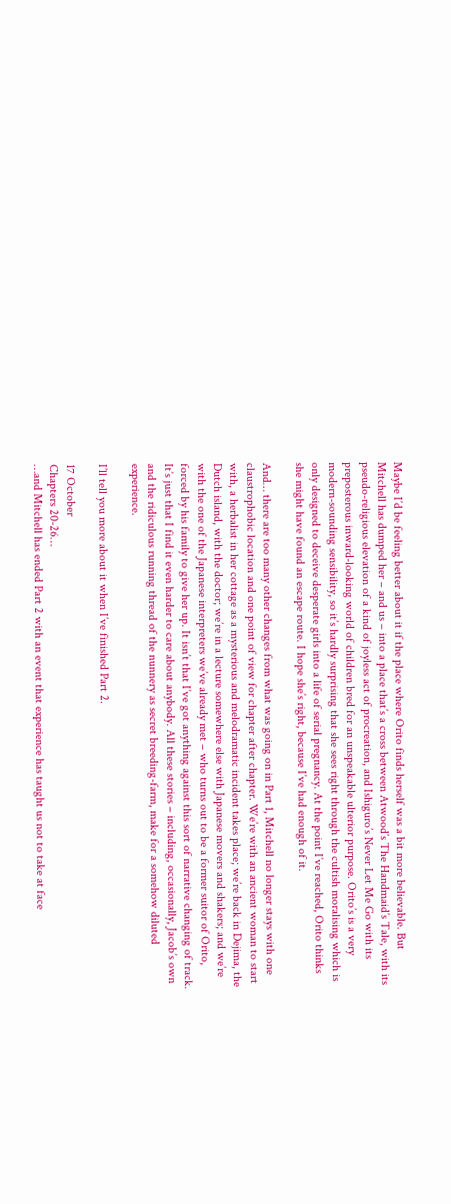Maybe I’d be feeling better about it if the place where Orito finds herself was a bit more believable. But Mitchell has dumped her – and us – into a place that’s a cross between Atwood’s The Handmaid’s Tale, with its pseudo-religious elevation of a kind of joyless act of procreation, and Ishiguro’s Never Let Me Go with its preposterous inward-looking world of children bred for an unspeakable ulterior purpose. Orito’s is a very modern-sounding sensibility, so it’s hardly surprising that she sees right through the cultish moralising which is only designed to deceive desperate girls into a life of serial pregnancy. At the point I’ve reached, Orito thinks she might have found an escape route. I hope she’s right, because I’ve had enough of it.

And… there are too many other changes from what was going on in Part 1, Mitchell no longer stays with one claustrophobic location and one point of view for chapter after chapter. We’re with an ancient woman to start with, a herbalist in her cottage as a mysterious and melodramatic incident takes place; we’re back in Dejima, the Dutch island, with the doctor; we’re in a lecture somewhere else with Japanese movers and shakers; and we’re with the one of the Japanese interpreters we’ve already met – who turns out to be a former suitor of Orito, forced by his family to give her up. It isn’t that I’ve got anything against this sort of narrative changing of track. It’s just that I find it even harder to care about anybody. All these stories – including, occasionally, Jacob’s own and the ridiculous running thread of the nunnery as secret breeding-farm, make for a somehow diluted experience.

I’ll tell you more about it when I’ve finished Part 2.

17 October
Chapters 20-26…
…and Mitchell has ended Part 2 with an event that experience has taught us not to take at face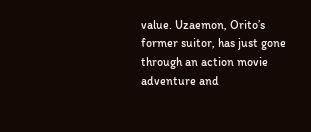value. Uzaemon, Orito’s former suitor, has just gone through an action movie adventure and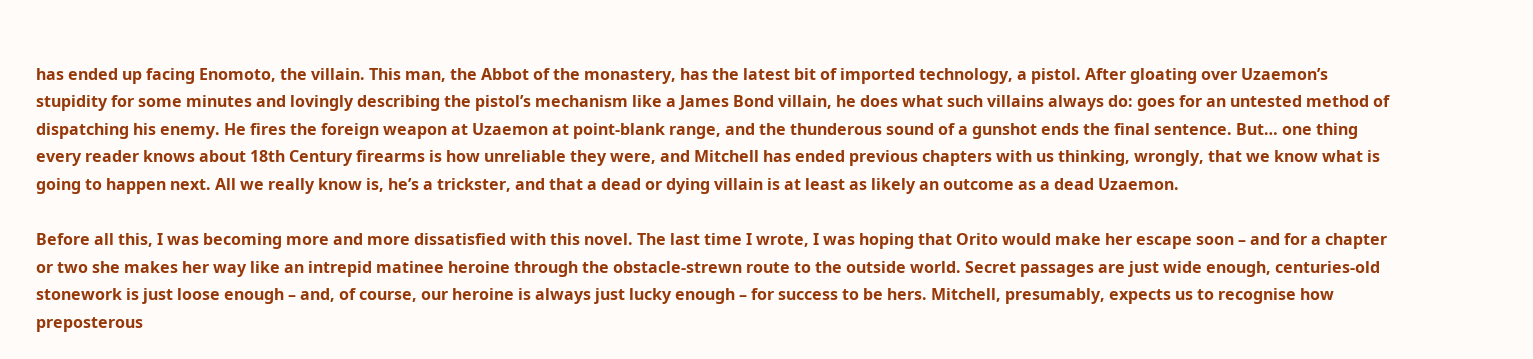has ended up facing Enomoto, the villain. This man, the Abbot of the monastery, has the latest bit of imported technology, a pistol. After gloating over Uzaemon’s stupidity for some minutes and lovingly describing the pistol’s mechanism like a James Bond villain, he does what such villains always do: goes for an untested method of dispatching his enemy. He fires the foreign weapon at Uzaemon at point-blank range, and the thunderous sound of a gunshot ends the final sentence. But… one thing every reader knows about 18th Century firearms is how unreliable they were, and Mitchell has ended previous chapters with us thinking, wrongly, that we know what is going to happen next. All we really know is, he’s a trickster, and that a dead or dying villain is at least as likely an outcome as a dead Uzaemon.

Before all this, I was becoming more and more dissatisfied with this novel. The last time I wrote, I was hoping that Orito would make her escape soon – and for a chapter or two she makes her way like an intrepid matinee heroine through the obstacle-strewn route to the outside world. Secret passages are just wide enough, centuries-old stonework is just loose enough – and, of course, our heroine is always just lucky enough – for success to be hers. Mitchell, presumably, expects us to recognise how preposterous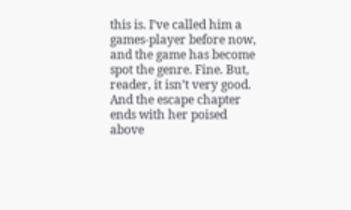this is. I’ve called him a games-player before now, and the game has become spot the genre. Fine. But, reader, it isn’t very good. And the escape chapter ends with her poised above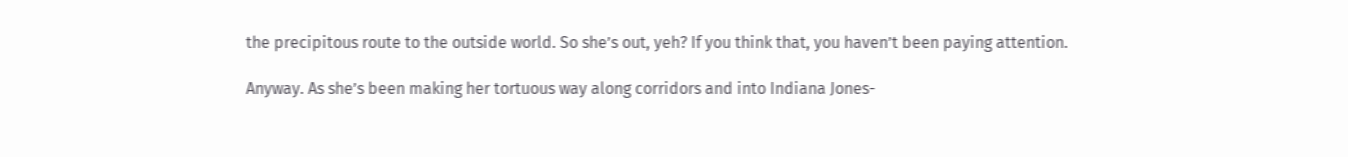the precipitous route to the outside world. So she’s out, yeh? If you think that, you haven’t been paying attention.

Anyway. As she’s been making her tortuous way along corridors and into Indiana Jones-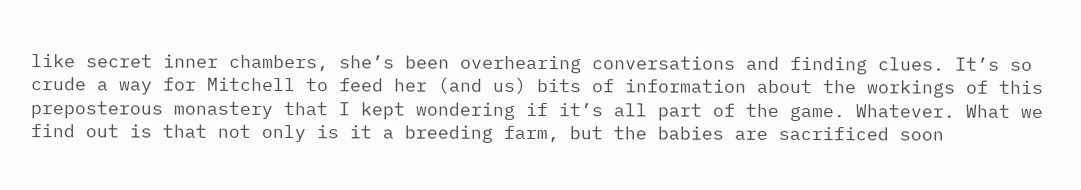like secret inner chambers, she’s been overhearing conversations and finding clues. It’s so crude a way for Mitchell to feed her (and us) bits of information about the workings of this preposterous monastery that I kept wondering if it’s all part of the game. Whatever. What we find out is that not only is it a breeding farm, but the babies are sacrificed soon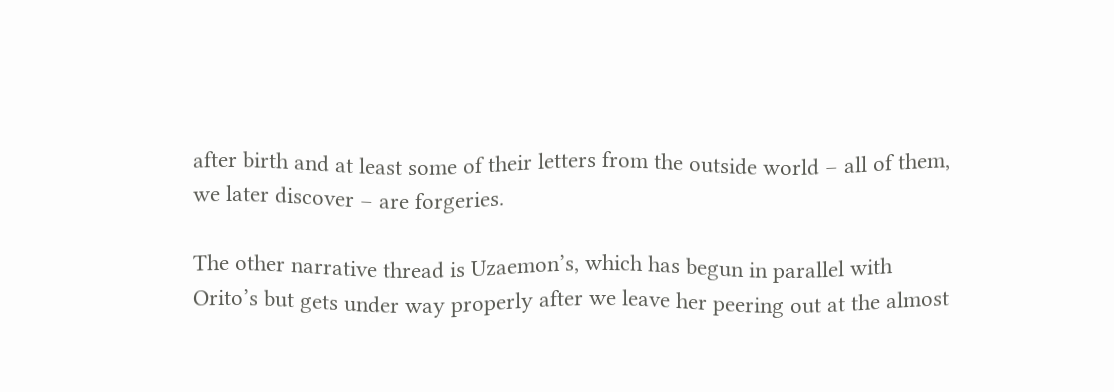after birth and at least some of their letters from the outside world – all of them, we later discover – are forgeries.

The other narrative thread is Uzaemon’s, which has begun in parallel with Orito’s but gets under way properly after we leave her peering out at the almost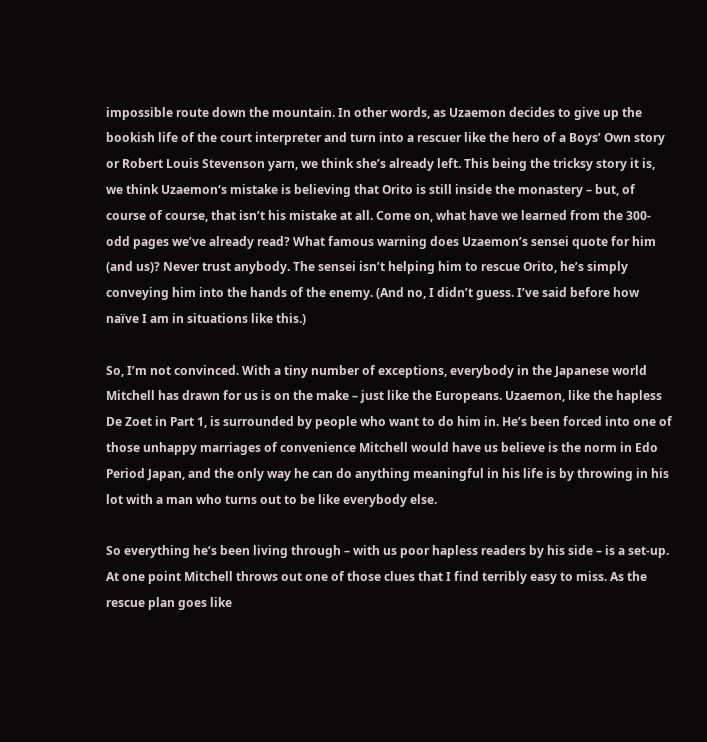impossible route down the mountain. In other words, as Uzaemon decides to give up the bookish life of the court interpreter and turn into a rescuer like the hero of a Boys’ Own story or Robert Louis Stevenson yarn, we think she’s already left. This being the tricksy story it is, we think Uzaemon‘s mistake is believing that Orito is still inside the monastery – but, of course of course, that isn’t his mistake at all. Come on, what have we learned from the 300-odd pages we’ve already read? What famous warning does Uzaemon’s sensei quote for him (and us)? Never trust anybody. The sensei isn’t helping him to rescue Orito, he’s simply conveying him into the hands of the enemy. (And no, I didn’t guess. I’ve said before how naïve I am in situations like this.)

So, I’m not convinced. With a tiny number of exceptions, everybody in the Japanese world Mitchell has drawn for us is on the make – just like the Europeans. Uzaemon, like the hapless De Zoet in Part 1, is surrounded by people who want to do him in. He’s been forced into one of those unhappy marriages of convenience Mitchell would have us believe is the norm in Edo Period Japan, and the only way he can do anything meaningful in his life is by throwing in his lot with a man who turns out to be like everybody else.

So everything he’s been living through – with us poor hapless readers by his side – is a set-up. At one point Mitchell throws out one of those clues that I find terribly easy to miss. As the rescue plan goes like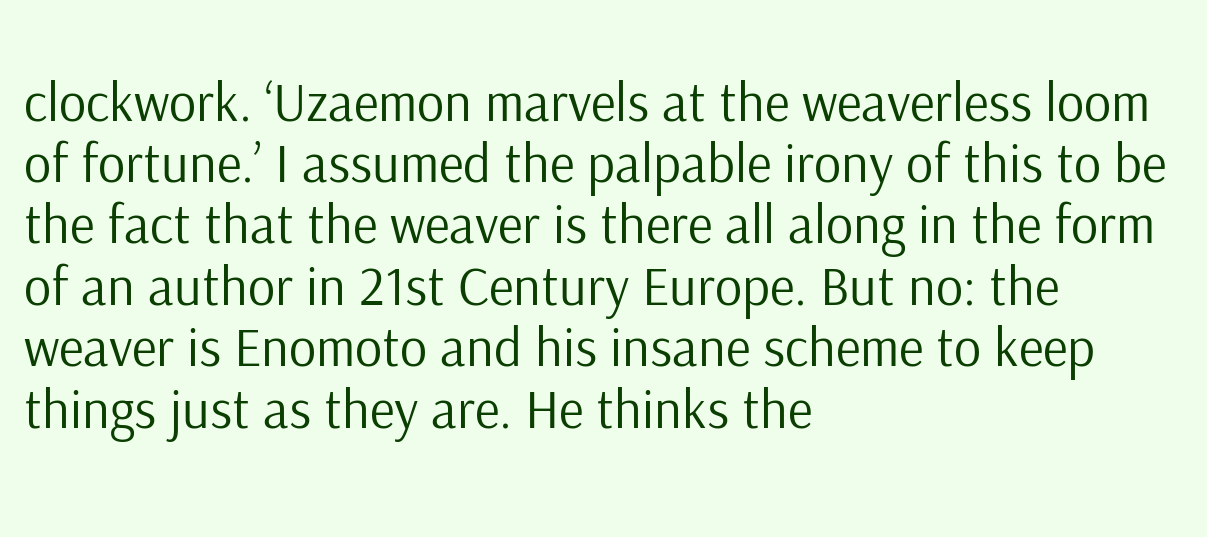clockwork. ‘Uzaemon marvels at the weaverless loom of fortune.’ I assumed the palpable irony of this to be the fact that the weaver is there all along in the form of an author in 21st Century Europe. But no: the weaver is Enomoto and his insane scheme to keep things just as they are. He thinks the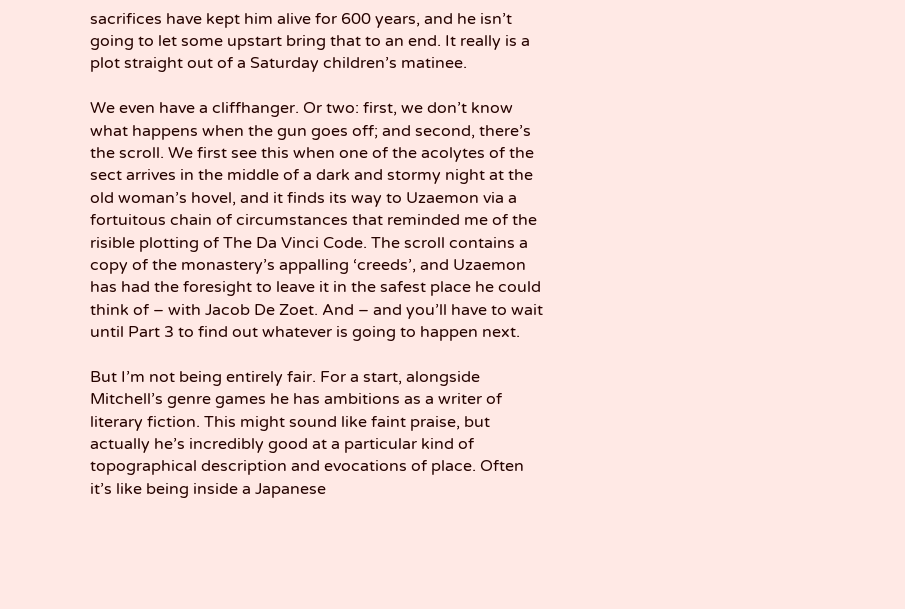sacrifices have kept him alive for 600 years, and he isn’t going to let some upstart bring that to an end. It really is a plot straight out of a Saturday children’s matinee.

We even have a cliffhanger. Or two: first, we don’t know what happens when the gun goes off; and second, there’s the scroll. We first see this when one of the acolytes of the sect arrives in the middle of a dark and stormy night at the old woman’s hovel, and it finds its way to Uzaemon via a fortuitous chain of circumstances that reminded me of the risible plotting of The Da Vinci Code. The scroll contains a copy of the monastery’s appalling ‘creeds’, and Uzaemon has had the foresight to leave it in the safest place he could think of – with Jacob De Zoet. And – and you’ll have to wait until Part 3 to find out whatever is going to happen next.

But I’m not being entirely fair. For a start, alongside Mitchell’s genre games he has ambitions as a writer of literary fiction. This might sound like faint praise, but actually he’s incredibly good at a particular kind of topographical description and evocations of place. Often it’s like being inside a Japanese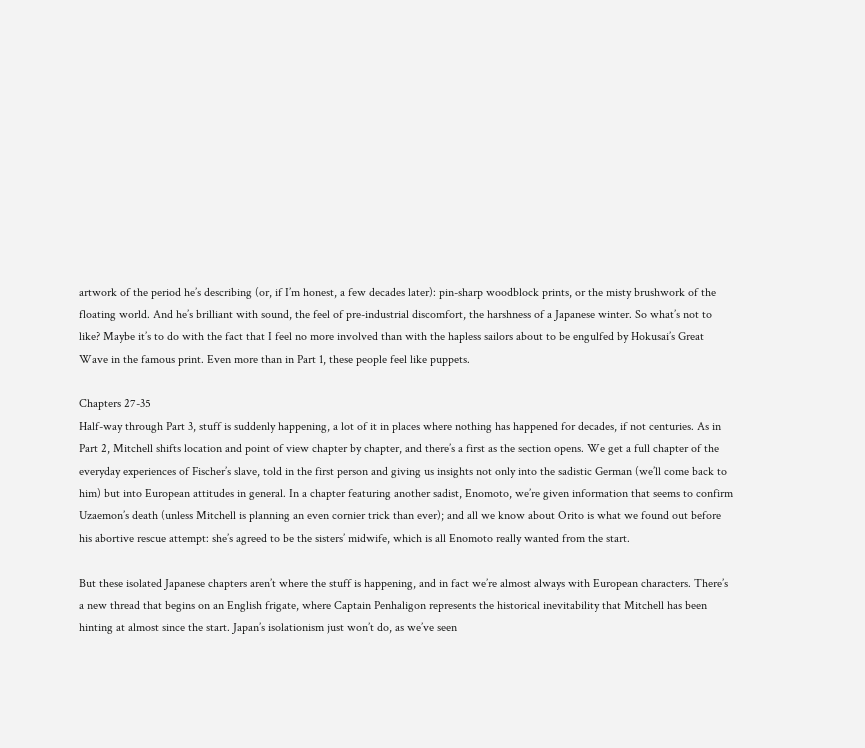artwork of the period he’s describing (or, if I’m honest, a few decades later): pin-sharp woodblock prints, or the misty brushwork of the floating world. And he’s brilliant with sound, the feel of pre-industrial discomfort, the harshness of a Japanese winter. So what’s not to like? Maybe it’s to do with the fact that I feel no more involved than with the hapless sailors about to be engulfed by Hokusai’s Great Wave in the famous print. Even more than in Part 1, these people feel like puppets.

Chapters 27-35
Half-way through Part 3, stuff is suddenly happening, a lot of it in places where nothing has happened for decades, if not centuries. As in Part 2, Mitchell shifts location and point of view chapter by chapter, and there’s a first as the section opens. We get a full chapter of the everyday experiences of Fischer’s slave, told in the first person and giving us insights not only into the sadistic German (we’ll come back to him) but into European attitudes in general. In a chapter featuring another sadist, Enomoto, we’re given information that seems to confirm Uzaemon’s death (unless Mitchell is planning an even cornier trick than ever); and all we know about Orito is what we found out before his abortive rescue attempt: she’s agreed to be the sisters’ midwife, which is all Enomoto really wanted from the start.

But these isolated Japanese chapters aren’t where the stuff is happening, and in fact we’re almost always with European characters. There’s a new thread that begins on an English frigate, where Captain Penhaligon represents the historical inevitability that Mitchell has been hinting at almost since the start. Japan’s isolationism just won’t do, as we’ve seen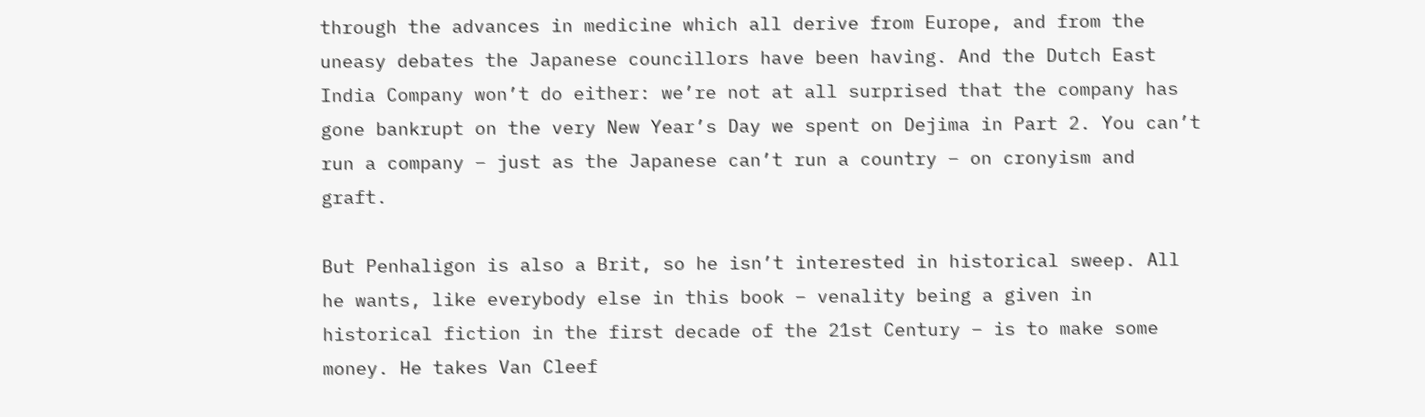through the advances in medicine which all derive from Europe, and from the uneasy debates the Japanese councillors have been having. And the Dutch East India Company won’t do either: we’re not at all surprised that the company has gone bankrupt on the very New Year’s Day we spent on Dejima in Part 2. You can’t run a company – just as the Japanese can’t run a country – on cronyism and graft.

But Penhaligon is also a Brit, so he isn’t interested in historical sweep. All he wants, like everybody else in this book – venality being a given in historical fiction in the first decade of the 21st Century – is to make some money. He takes Van Cleef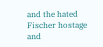and the hated Fischer hostage and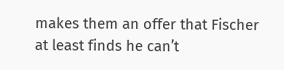makes them an offer that Fischer at least finds he can’t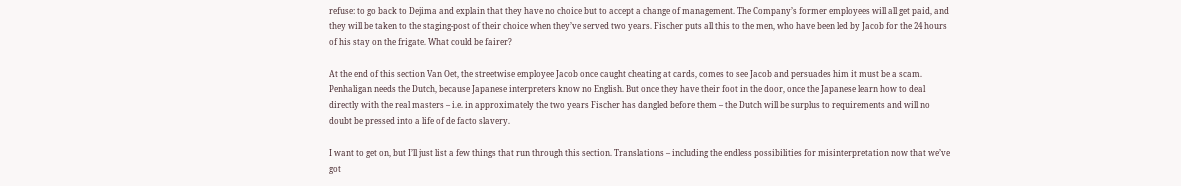refuse: to go back to Dejima and explain that they have no choice but to accept a change of management. The Company’s former employees will all get paid, and they will be taken to the staging-post of their choice when they’ve served two years. Fischer puts all this to the men, who have been led by Jacob for the 24 hours of his stay on the frigate. What could be fairer?

At the end of this section Van Oet, the streetwise employee Jacob once caught cheating at cards, comes to see Jacob and persuades him it must be a scam. Penhaligan needs the Dutch, because Japanese interpreters know no English. But once they have their foot in the door, once the Japanese learn how to deal directly with the real masters – i.e. in approximately the two years Fischer has dangled before them – the Dutch will be surplus to requirements and will no doubt be pressed into a life of de facto slavery.

I want to get on, but I’ll just list a few things that run through this section. Translations – including the endless possibilities for misinterpretation now that we’ve got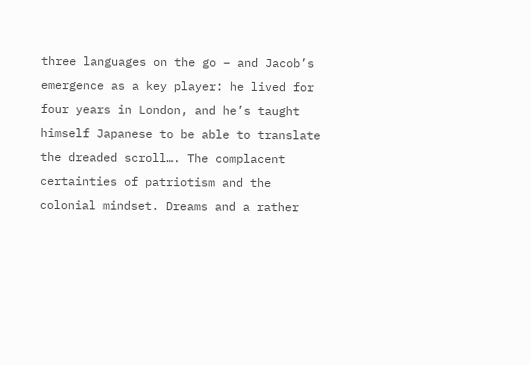three languages on the go – and Jacob’s emergence as a key player: he lived for four years in London, and he’s taught himself Japanese to be able to translate the dreaded scroll…. The complacent certainties of patriotism and the colonial mindset. Dreams and a rather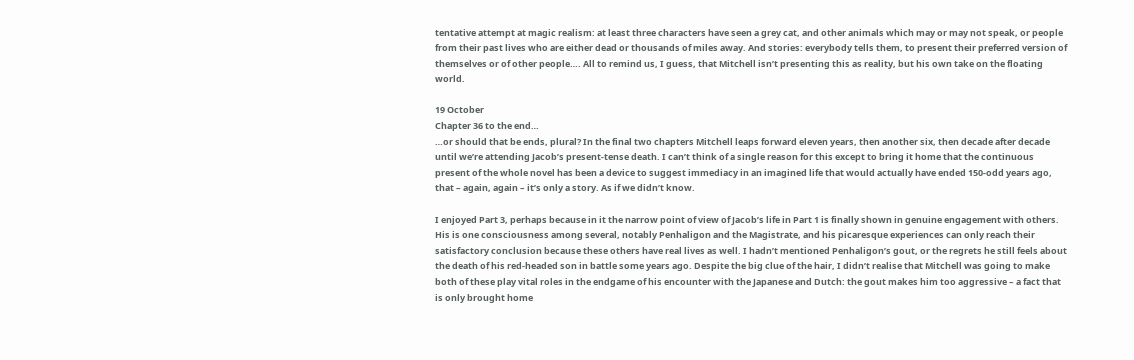tentative attempt at magic realism: at least three characters have seen a grey cat, and other animals which may or may not speak, or people from their past lives who are either dead or thousands of miles away. And stories: everybody tells them, to present their preferred version of themselves or of other people…. All to remind us, I guess, that Mitchell isn’t presenting this as reality, but his own take on the floating world.

19 October
Chapter 36 to the end…
…or should that be ends, plural? In the final two chapters Mitchell leaps forward eleven years, then another six, then decade after decade until we’re attending Jacob’s present-tense death. I can’t think of a single reason for this except to bring it home that the continuous present of the whole novel has been a device to suggest immediacy in an imagined life that would actually have ended 150-odd years ago, that – again, again – it’s only a story. As if we didn’t know.

I enjoyed Part 3, perhaps because in it the narrow point of view of Jacob’s life in Part 1 is finally shown in genuine engagement with others. His is one consciousness among several, notably Penhaligon and the Magistrate, and his picaresque experiences can only reach their satisfactory conclusion because these others have real lives as well. I hadn’t mentioned Penhaligon’s gout, or the regrets he still feels about the death of his red-headed son in battle some years ago. Despite the big clue of the hair, I didn’t realise that Mitchell was going to make both of these play vital roles in the endgame of his encounter with the Japanese and Dutch: the gout makes him too aggressive – a fact that is only brought home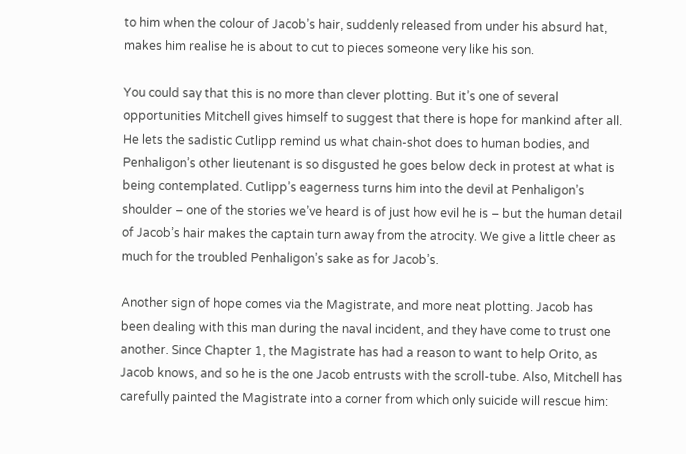to him when the colour of Jacob’s hair, suddenly released from under his absurd hat, makes him realise he is about to cut to pieces someone very like his son.

You could say that this is no more than clever plotting. But it’s one of several opportunities Mitchell gives himself to suggest that there is hope for mankind after all. He lets the sadistic Cutlipp remind us what chain-shot does to human bodies, and Penhaligon’s other lieutenant is so disgusted he goes below deck in protest at what is being contemplated. Cutlipp’s eagerness turns him into the devil at Penhaligon’s shoulder – one of the stories we’ve heard is of just how evil he is – but the human detail of Jacob’s hair makes the captain turn away from the atrocity. We give a little cheer as much for the troubled Penhaligon’s sake as for Jacob’s.

Another sign of hope comes via the Magistrate, and more neat plotting. Jacob has been dealing with this man during the naval incident, and they have come to trust one another. Since Chapter 1, the Magistrate has had a reason to want to help Orito, as Jacob knows, and so he is the one Jacob entrusts with the scroll-tube. Also, Mitchell has carefully painted the Magistrate into a corner from which only suicide will rescue him: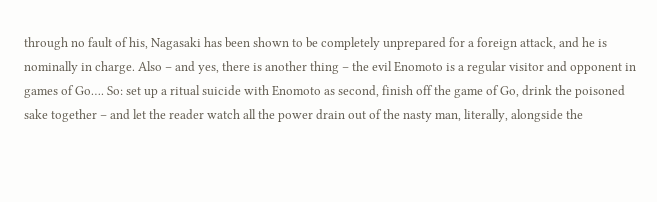through no fault of his, Nagasaki has been shown to be completely unprepared for a foreign attack, and he is nominally in charge. Also – and yes, there is another thing – the evil Enomoto is a regular visitor and opponent in games of Go…. So: set up a ritual suicide with Enomoto as second, finish off the game of Go, drink the poisoned sake together – and let the reader watch all the power drain out of the nasty man, literally, alongside the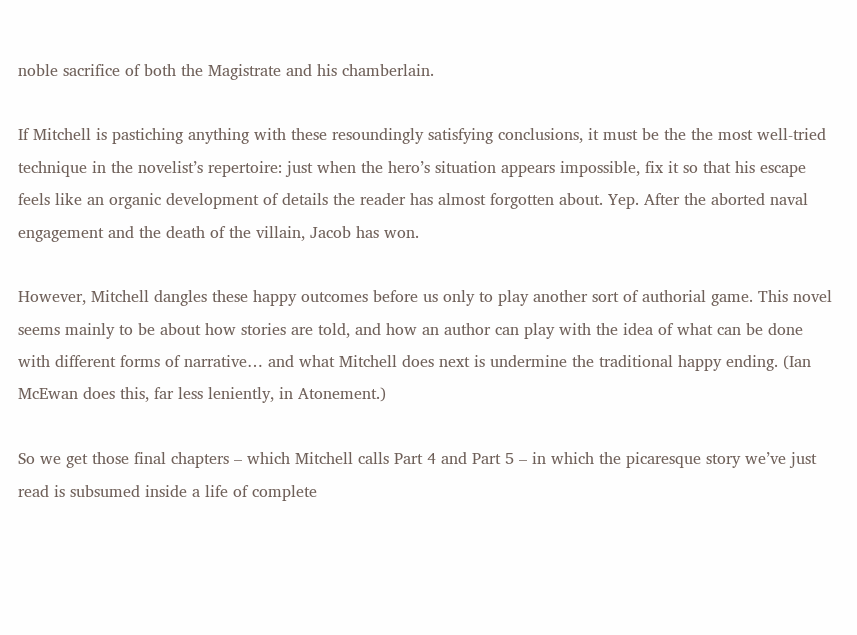noble sacrifice of both the Magistrate and his chamberlain.

If Mitchell is pastiching anything with these resoundingly satisfying conclusions, it must be the the most well-tried technique in the novelist’s repertoire: just when the hero’s situation appears impossible, fix it so that his escape feels like an organic development of details the reader has almost forgotten about. Yep. After the aborted naval engagement and the death of the villain, Jacob has won.

However, Mitchell dangles these happy outcomes before us only to play another sort of authorial game. This novel seems mainly to be about how stories are told, and how an author can play with the idea of what can be done with different forms of narrative… and what Mitchell does next is undermine the traditional happy ending. (Ian McEwan does this, far less leniently, in Atonement.)

So we get those final chapters – which Mitchell calls Part 4 and Part 5 – in which the picaresque story we’ve just read is subsumed inside a life of complete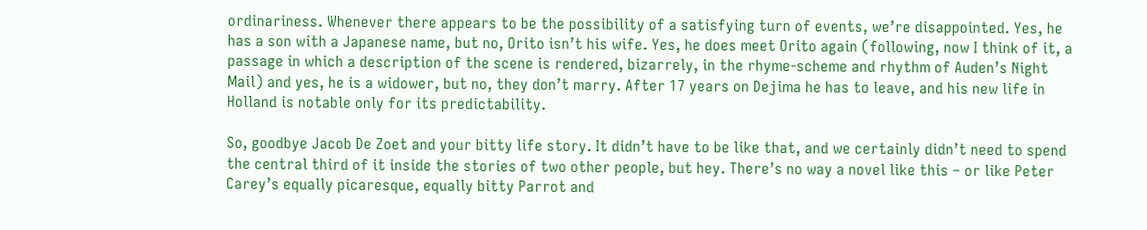ordinariness. Whenever there appears to be the possibility of a satisfying turn of events, we’re disappointed. Yes, he has a son with a Japanese name, but no, Orito isn’t his wife. Yes, he does meet Orito again (following, now I think of it, a passage in which a description of the scene is rendered, bizarrely, in the rhyme-scheme and rhythm of Auden’s Night Mail) and yes, he is a widower, but no, they don’t marry. After 17 years on Dejima he has to leave, and his new life in Holland is notable only for its predictability.

So, goodbye Jacob De Zoet and your bitty life story. It didn’t have to be like that, and we certainly didn’t need to spend the central third of it inside the stories of two other people, but hey. There’s no way a novel like this – or like Peter Carey’s equally picaresque, equally bitty Parrot and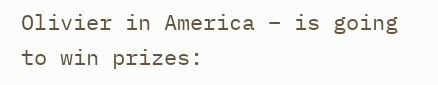Olivier in America – is going to win prizes: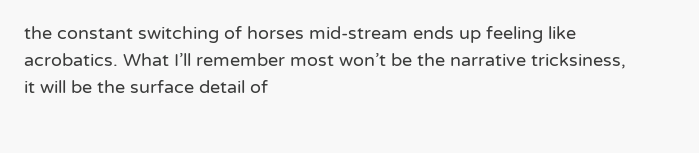the constant switching of horses mid-stream ends up feeling like acrobatics. What I’ll remember most won’t be the narrative tricksiness, it will be the surface detail of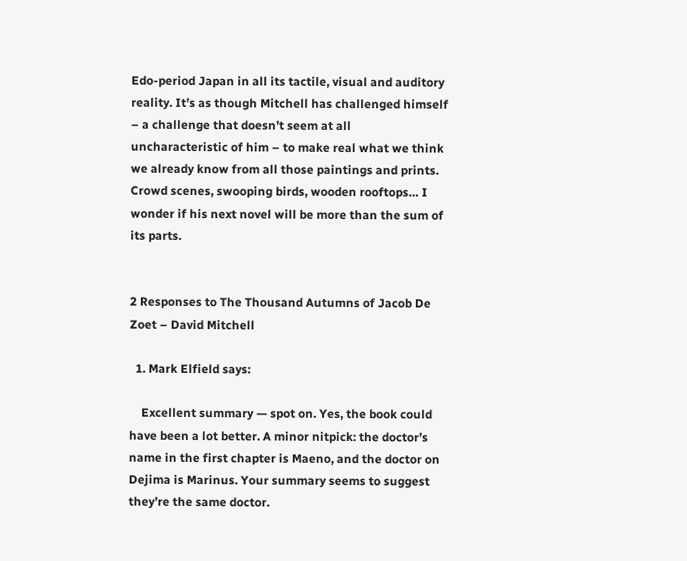Edo-period Japan in all its tactile, visual and auditory reality. It’s as though Mitchell has challenged himself – a challenge that doesn’t seem at all uncharacteristic of him – to make real what we think we already know from all those paintings and prints. Crowd scenes, swooping birds, wooden rooftops… I wonder if his next novel will be more than the sum of its parts.


2 Responses to The Thousand Autumns of Jacob De Zoet – David Mitchell

  1. Mark Elfield says:

    Excellent summary — spot on. Yes, the book could have been a lot better. A minor nitpick: the doctor’s name in the first chapter is Maeno, and the doctor on Dejima is Marinus. Your summary seems to suggest they’re the same doctor.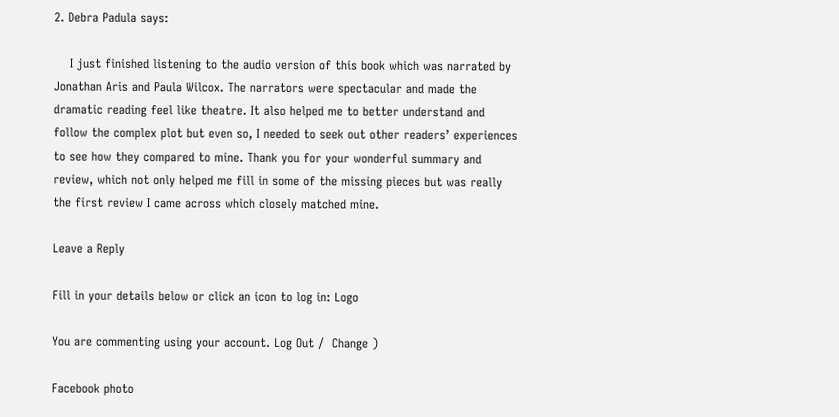2. Debra Padula says:

    I just finished listening to the audio version of this book which was narrated by Jonathan Aris and Paula Wilcox. The narrators were spectacular and made the dramatic reading feel like theatre. It also helped me to better understand and follow the complex plot but even so, I needed to seek out other readers’ experiences to see how they compared to mine. Thank you for your wonderful summary and review, which not only helped me fill in some of the missing pieces but was really the first review I came across which closely matched mine.

Leave a Reply

Fill in your details below or click an icon to log in: Logo

You are commenting using your account. Log Out /  Change )

Facebook photo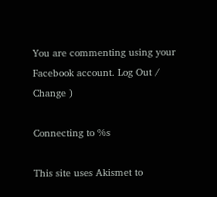You are commenting using your Facebook account. Log Out /  Change )

Connecting to %s

This site uses Akismet to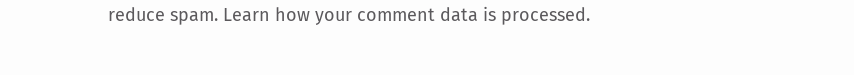reduce spam. Learn how your comment data is processed.